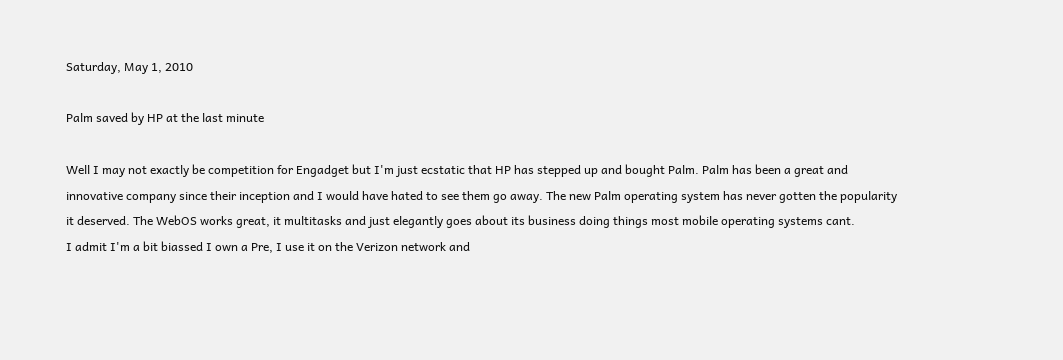Saturday, May 1, 2010

Palm saved by HP at the last minute

Well I may not exactly be competition for Engadget but I'm just ecstatic that HP has stepped up and bought Palm. Palm has been a great and innovative company since their inception and I would have hated to see them go away. The new Palm operating system has never gotten the popularity it deserved. The WebOS works great, it multitasks and just elegantly goes about its business doing things most mobile operating systems cant.
I admit I'm a bit biassed I own a Pre, I use it on the Verizon network and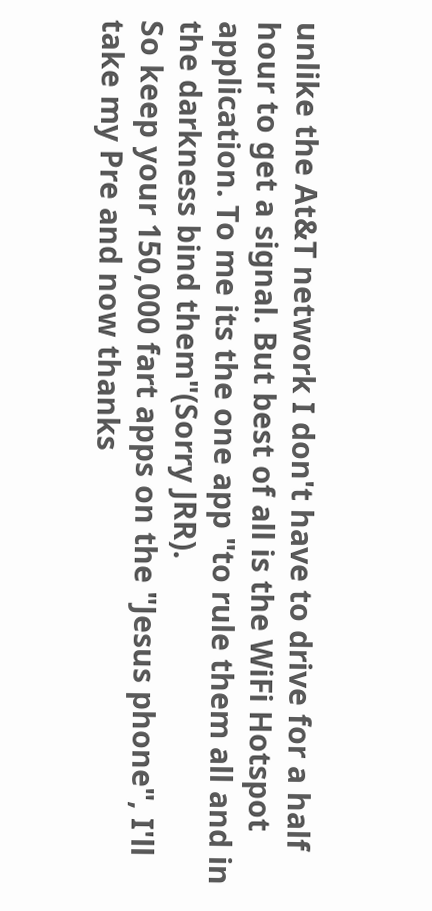unlike the At&T network I don't have to drive for a half hour to get a signal. But best of all is the WiFi Hotspot application. To me its the one app "to rule them all and in the darkness bind them"(Sorry JRR).
So keep your 150,000 fart apps on the "Jesus phone", I'll take my Pre and now thanks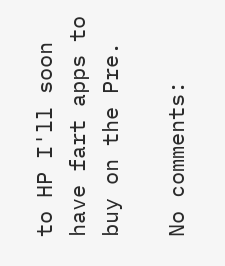to HP I'll soon have fart apps to buy on the Pre.

No comments: